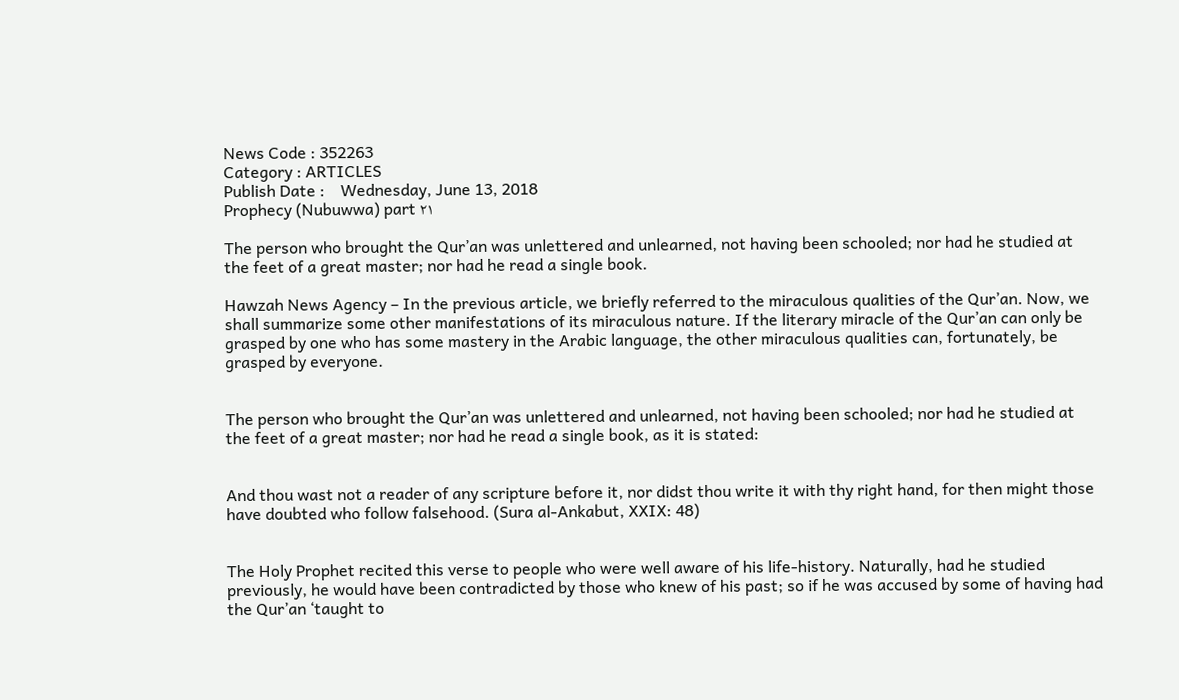News Code : 352263
Category : ARTICLES
Publish Date :    Wednesday, June 13, 2018
Prophecy (Nubuwwa) part ۲۱

The person who brought the Qur’an was unlettered and unlearned, not having been schooled; nor had he studied at the feet of a great master; nor had he read a single book.

Hawzah News Agency – In the previous article, we briefly referred to the miraculous qualities of the Qur’an. Now, we shall summarize some other manifestations of its miraculous nature. If the literary miracle of the Qur’an can only be grasped by one who has some mastery in the Arabic language, the other miraculous qualities can, fortunately, be grasped by everyone.


The person who brought the Qur’an was unlettered and unlearned, not having been schooled; nor had he studied at the feet of a great master; nor had he read a single book, as it is stated:


And thou wast not a reader of any scripture before it, nor didst thou write it with thy right hand, for then might those have doubted who follow falsehood. (Sura al-Ankabut, XXIX: 48)


The Holy Prophet recited this verse to people who were well aware of his life-history. Naturally, had he studied previously, he would have been contradicted by those who knew of his past; so if he was accused by some of having had the Qur’an ‘taught to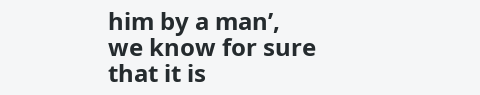him by a man’, we know for sure that it is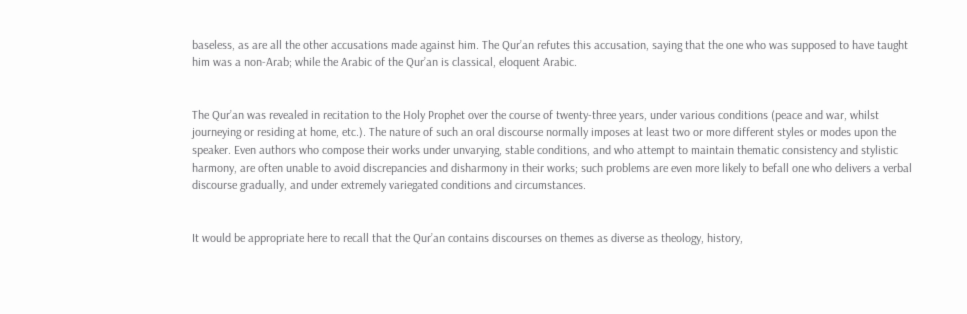baseless, as are all the other accusations made against him. The Qur’an refutes this accusation, saying that the one who was supposed to have taught him was a non-Arab; while the Arabic of the Qur’an is classical, eloquent Arabic.


The Qur’an was revealed in recitation to the Holy Prophet over the course of twenty-three years, under various conditions (peace and war, whilst journeying or residing at home, etc.). The nature of such an oral discourse normally imposes at least two or more different styles or modes upon the speaker. Even authors who compose their works under unvarying, stable conditions, and who attempt to maintain thematic consistency and stylistic harmony, are often unable to avoid discrepancies and disharmony in their works; such problems are even more likely to befall one who delivers a verbal discourse gradually, and under extremely variegated conditions and circumstances.


It would be appropriate here to recall that the Qur’an contains discourses on themes as diverse as theology, history,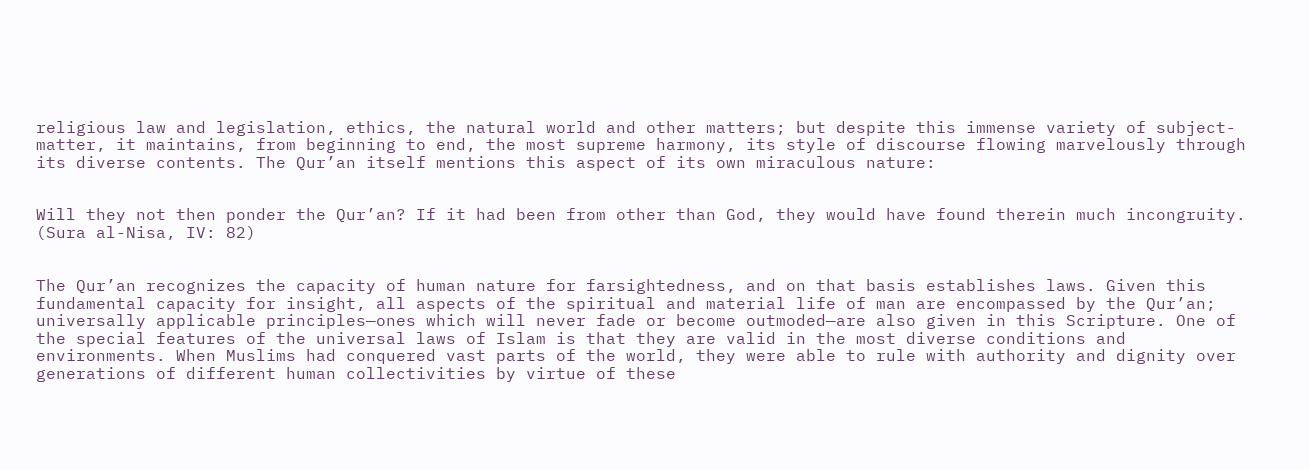religious law and legislation, ethics, the natural world and other matters; but despite this immense variety of subject-matter, it maintains, from beginning to end, the most supreme harmony, its style of discourse flowing marvelously through its diverse contents. The Qur’an itself mentions this aspect of its own miraculous nature:


Will they not then ponder the Qur’an? If it had been from other than God, they would have found therein much incongruity. (Sura al-Nisa, IV: 82)


The Qur’an recognizes the capacity of human nature for farsightedness, and on that basis establishes laws. Given this fundamental capacity for insight, all aspects of the spiritual and material life of man are encompassed by the Qur’an; universally applicable principles—ones which will never fade or become outmoded—are also given in this Scripture. One of the special features of the universal laws of Islam is that they are valid in the most diverse conditions and environments. When Muslims had conquered vast parts of the world, they were able to rule with authority and dignity over generations of different human collectivities by virtue of these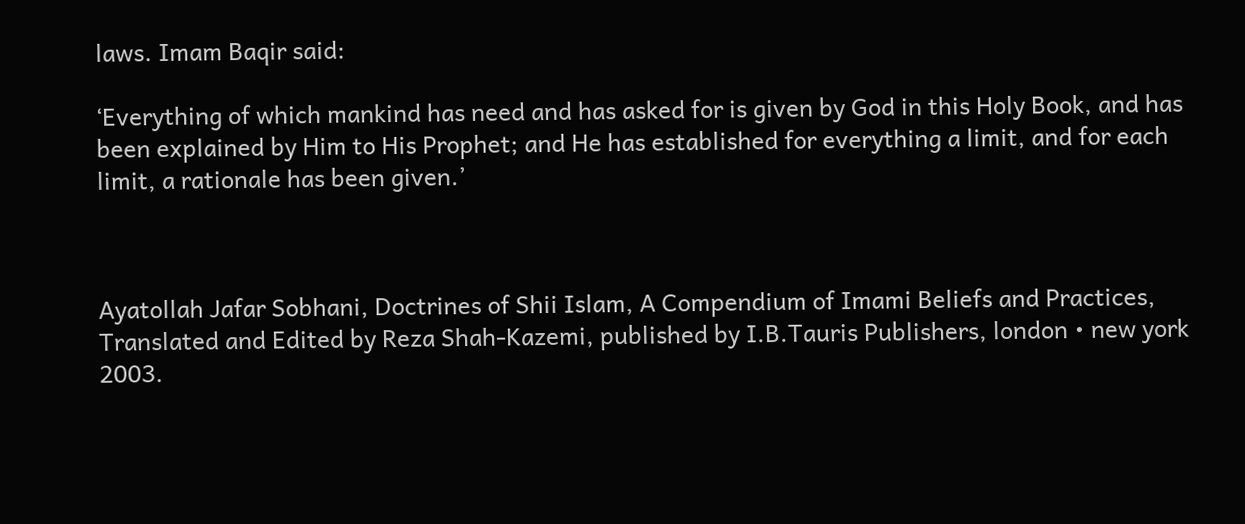laws. Imam Baqir said:

‘Everything of which mankind has need and has asked for is given by God in this Holy Book, and has been explained by Him to His Prophet; and He has established for everything a limit, and for each limit, a rationale has been given.’



Ayatollah Jafar Sobhani, Doctrines of Shii Islam, A Compendium of Imami Beliefs and Practices, Translated and Edited by Reza Shah-Kazemi, published by I.B.Tauris Publishers, london • new york  2003.